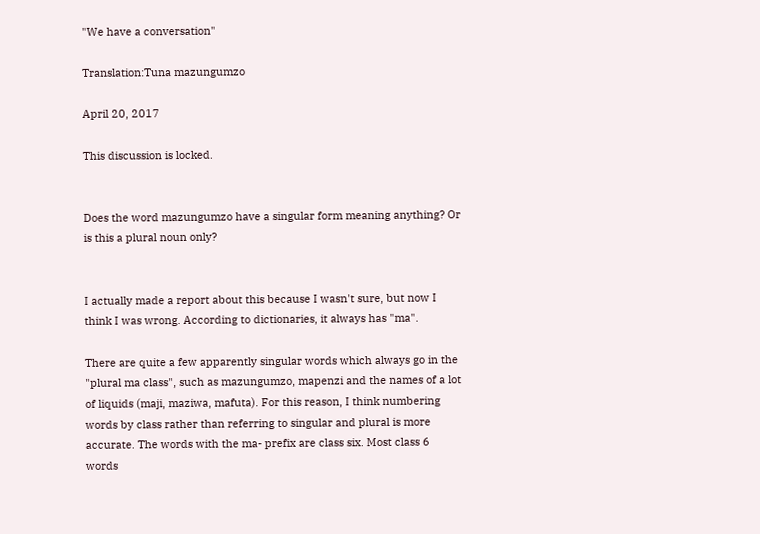"We have a conversation"

Translation:Tuna mazungumzo

April 20, 2017

This discussion is locked.


Does the word mazungumzo have a singular form meaning anything? Or is this a plural noun only?


I actually made a report about this because I wasn't sure, but now I think I was wrong. According to dictionaries, it always has "ma".

There are quite a few apparently singular words which always go in the "plural ma class", such as mazungumzo, mapenzi and the names of a lot of liquids (maji, maziwa, mafuta). For this reason, I think numbering words by class rather than referring to singular and plural is more accurate. The words with the ma- prefix are class six. Most class 6 words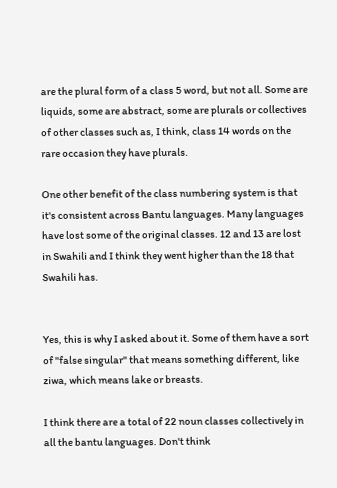are the plural form of a class 5 word, but not all. Some are liquids, some are abstract, some are plurals or collectives of other classes such as, I think, class 14 words on the rare occasion they have plurals.

One other benefit of the class numbering system is that it's consistent across Bantu languages. Many languages have lost some of the original classes. 12 and 13 are lost in Swahili and I think they went higher than the 18 that Swahili has.


Yes, this is why I asked about it. Some of them have a sort of "false singular" that means something different, like ziwa, which means lake or breasts.

I think there are a total of 22 noun classes collectively in all the bantu languages. Don't think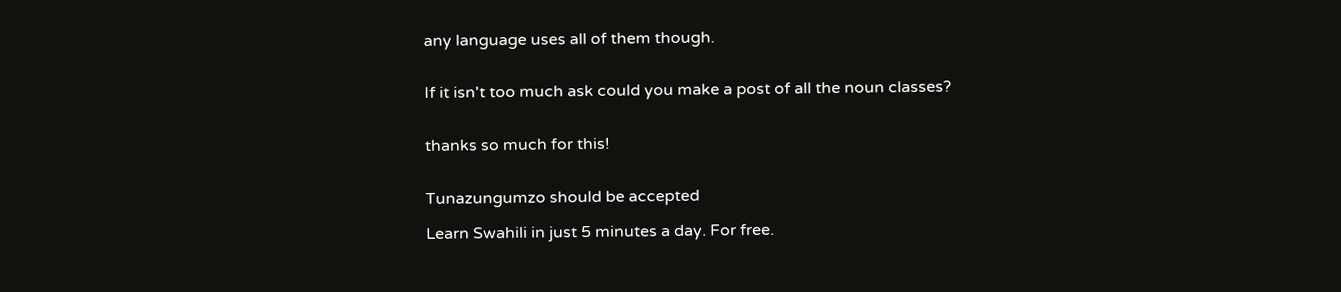any language uses all of them though.


If it isn't too much ask could you make a post of all the noun classes?


thanks so much for this!


Tunazungumzo should be accepted

Learn Swahili in just 5 minutes a day. For free.